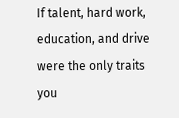If talent, hard work, education, and drive were the only traits you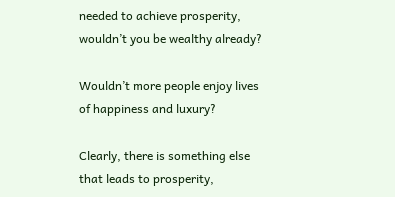needed to achieve prosperity, wouldn’t you be wealthy already?

Wouldn’t more people enjoy lives of happiness and luxury?

Clearly, there is something else that leads to prosperity,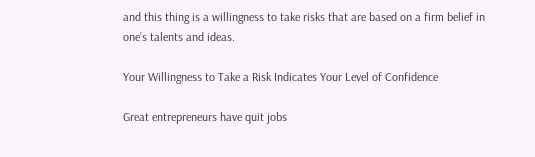and this thing is a willingness to take risks that are based on a firm belief in one’s talents and ideas.

Your Willingness to Take a Risk Indicates Your Level of Confidence

Great entrepreneurs have quit jobs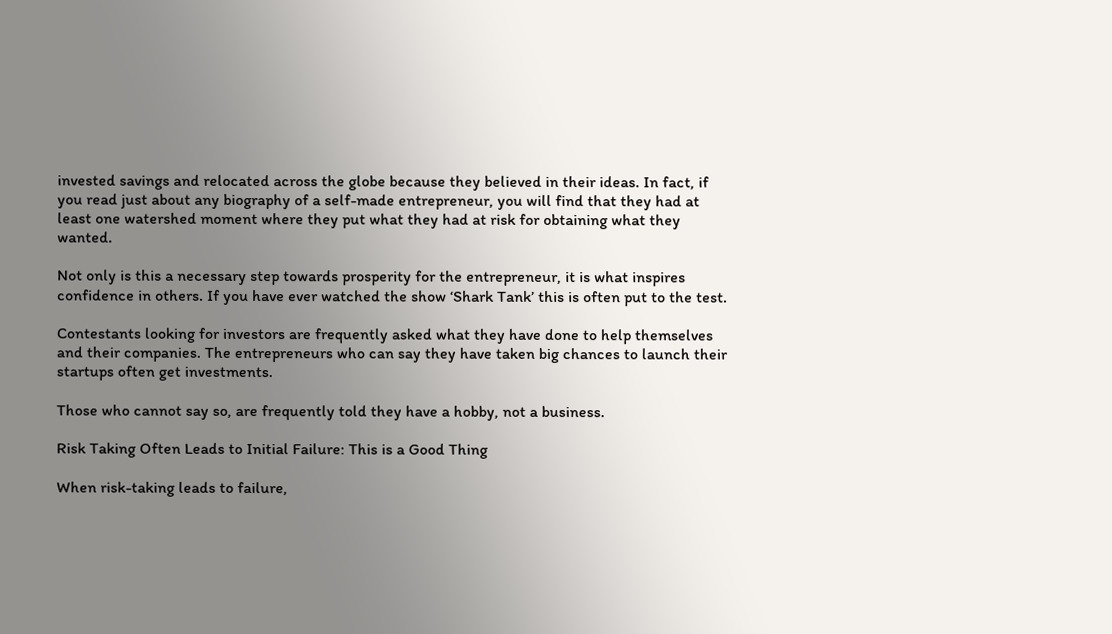invested savings and relocated across the globe because they believed in their ideas. In fact, if you read just about any biography of a self-made entrepreneur, you will find that they had at least one watershed moment where they put what they had at risk for obtaining what they wanted.

Not only is this a necessary step towards prosperity for the entrepreneur, it is what inspires confidence in others. If you have ever watched the show ‘Shark Tank’ this is often put to the test.

Contestants looking for investors are frequently asked what they have done to help themselves and their companies. The entrepreneurs who can say they have taken big chances to launch their startups often get investments.

Those who cannot say so, are frequently told they have a hobby, not a business.

Risk Taking Often Leads to Initial Failure: This is a Good Thing

When risk-taking leads to failure,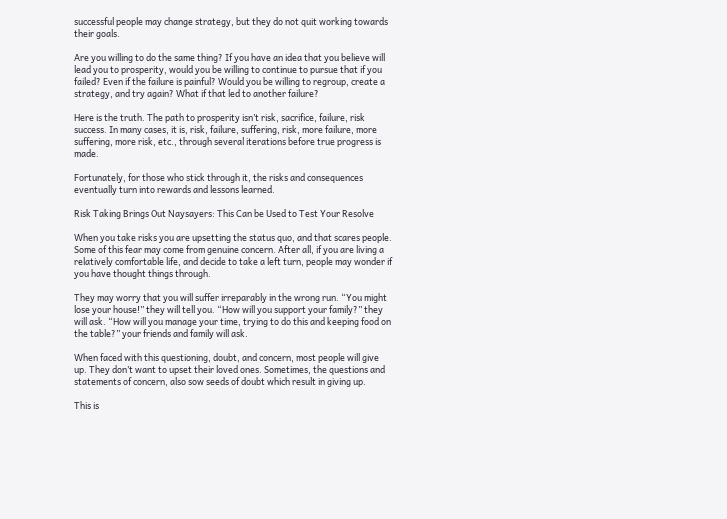successful people may change strategy, but they do not quit working towards their goals.

Are you willing to do the same thing? If you have an idea that you believe will lead you to prosperity, would you be willing to continue to pursue that if you failed? Even if the failure is painful? Would you be willing to regroup, create a strategy, and try again? What if that led to another failure?

Here is the truth. The path to prosperity isn’t risk, sacrifice, failure, risk success. In many cases, it is, risk, failure, suffering, risk, more failure, more suffering, more risk, etc., through several iterations before true progress is made.

Fortunately, for those who stick through it, the risks and consequences eventually turn into rewards and lessons learned.

Risk Taking Brings Out Naysayers: This Can be Used to Test Your Resolve

When you take risks you are upsetting the status quo, and that scares people. Some of this fear may come from genuine concern. After all, if you are living a relatively comfortable life, and decide to take a left turn, people may wonder if you have thought things through.

They may worry that you will suffer irreparably in the wrong run. “You might lose your house!” they will tell you. “How will you support your family?” they will ask. “How will you manage your time, trying to do this and keeping food on the table?” your friends and family will ask.

When faced with this questioning, doubt, and concern, most people will give up. They don’t want to upset their loved ones. Sometimes, the questions and statements of concern, also sow seeds of doubt which result in giving up.

This is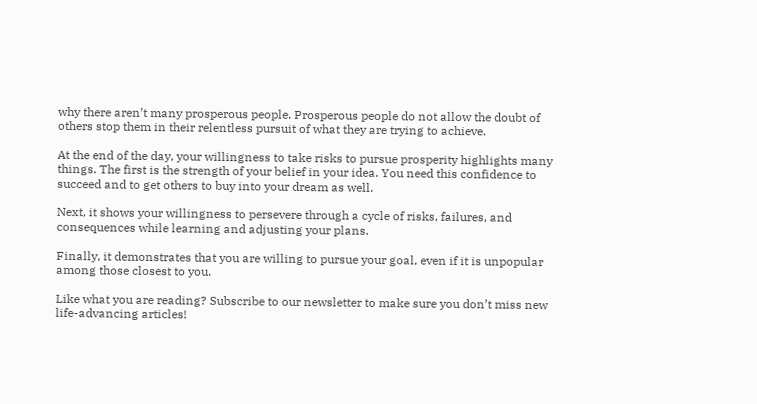why there aren’t many prosperous people. Prosperous people do not allow the doubt of others stop them in their relentless pursuit of what they are trying to achieve.

At the end of the day, your willingness to take risks to pursue prosperity highlights many things. The first is the strength of your belief in your idea. You need this confidence to succeed and to get others to buy into your dream as well.

Next, it shows your willingness to persevere through a cycle of risks, failures, and consequences while learning and adjusting your plans.

Finally, it demonstrates that you are willing to pursue your goal, even if it is unpopular among those closest to you.

Like what you are reading? Subscribe to our newsletter to make sure you don’t miss new life-advancing articles!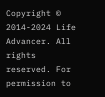Copyright © 2014-2024 Life Advancer. All rights reserved. For permission to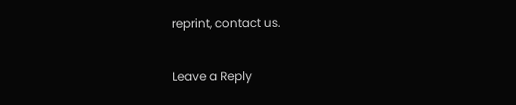reprint, contact us.

Leave a Reply